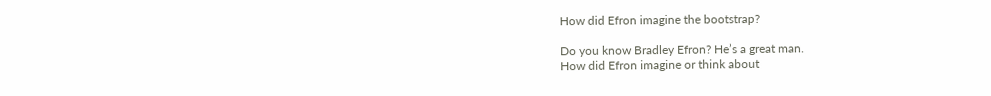How did Efron imagine the bootstrap?

Do you know Bradley Efron? He’s a great man.
How did Efron imagine or think about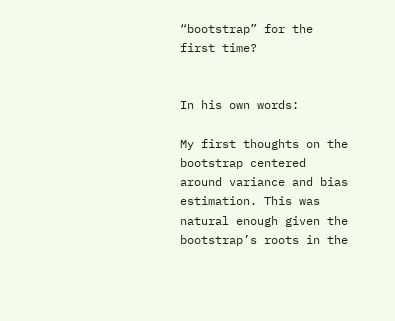“bootstrap” for the first time?


In his own words:

My first thoughts on the bootstrap centered around variance and bias
estimation. This was natural enough given the bootstrap’s roots in the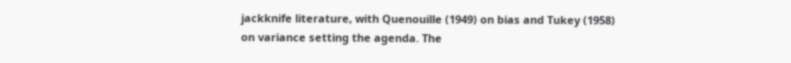jackknife literature, with Quenouille (1949) on bias and Tukey (1958)
on variance setting the agenda. The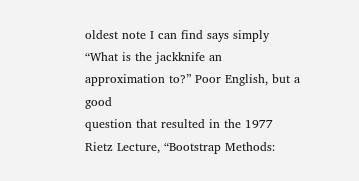oldest note I can find says simply
“What is the jackknife an approximation to?” Poor English, but a good
question that resulted in the 1977 Rietz Lecture, “Bootstrap Methods: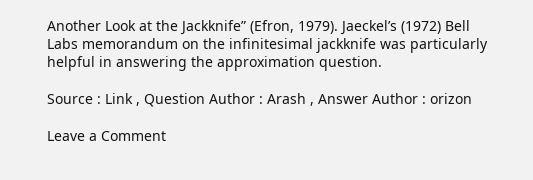Another Look at the Jackknife” (Efron, 1979). Jaeckel’s (1972) Bell
Labs memorandum on the infinitesimal jackknife was particularly
helpful in answering the approximation question.

Source : Link , Question Author : Arash , Answer Author : orizon

Leave a Comment